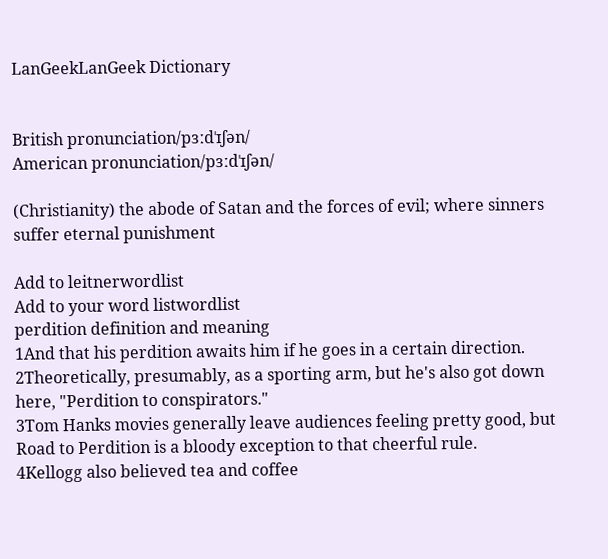LanGeekLanGeek Dictionary


British pronunciation/pɜːdˈɪʃən/
American pronunciation/pɜːdˈɪʃən/

(Christianity) the abode of Satan and the forces of evil; where sinners suffer eternal punishment

Add to leitnerwordlist
Add to your word listwordlist
perdition definition and meaning
1And that his perdition awaits him if he goes in a certain direction.
2Theoretically, presumably, as a sporting arm, but he's also got down here, "Perdition to conspirators."
3Tom Hanks movies generally leave audiences feeling pretty good, but Road to Perdition is a bloody exception to that cheerful rule.
4Kellogg also believed tea and coffee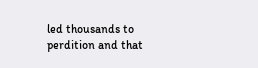led thousands to perdition and that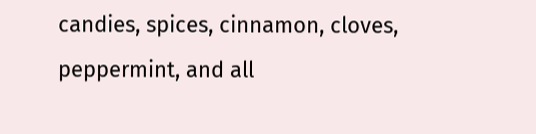candies, spices, cinnamon, cloves, peppermint, and all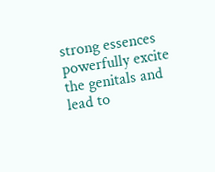strong essences powerfully excite the genitals and lead to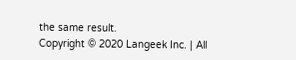the same result.
Copyright © 2020 Langeek Inc. | All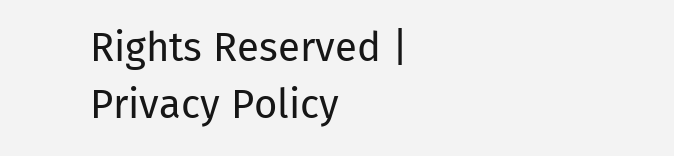Rights Reserved | Privacy Policy